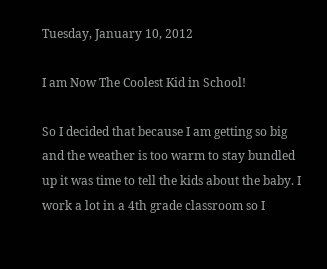Tuesday, January 10, 2012

I am Now The Coolest Kid in School!

So I decided that because I am getting so big and the weather is too warm to stay bundled up it was time to tell the kids about the baby. I work a lot in a 4th grade classroom so I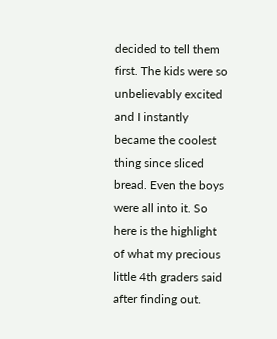decided to tell them first. The kids were so unbelievably excited and I instantly became the coolest thing since sliced bread. Even the boys were all into it. So here is the highlight of what my precious little 4th graders said after finding out.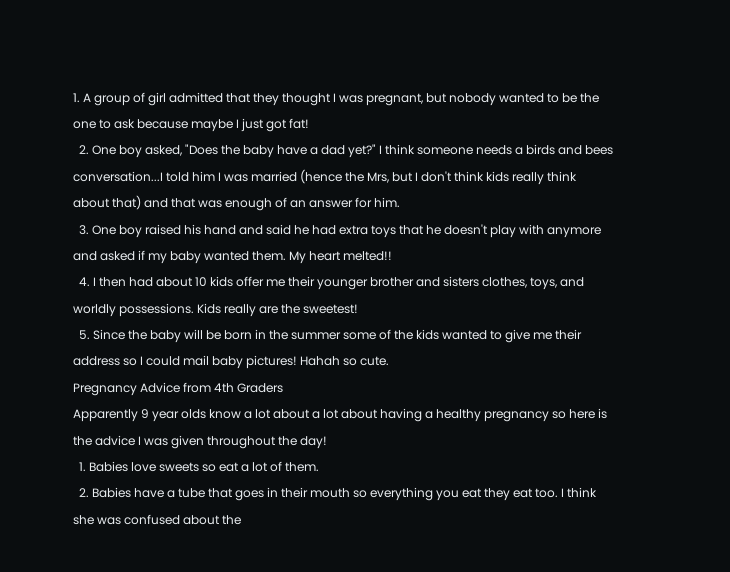1. A group of girl admitted that they thought I was pregnant, but nobody wanted to be the one to ask because maybe I just got fat!
  2. One boy asked, "Does the baby have a dad yet?" I think someone needs a birds and bees conversation...I told him I was married (hence the Mrs, but I don't think kids really think about that) and that was enough of an answer for him.
  3. One boy raised his hand and said he had extra toys that he doesn't play with anymore and asked if my baby wanted them. My heart melted!!
  4. I then had about 10 kids offer me their younger brother and sisters clothes, toys, and worldly possessions. Kids really are the sweetest!
  5. Since the baby will be born in the summer some of the kids wanted to give me their address so I could mail baby pictures! Hahah so cute.
Pregnancy Advice from 4th Graders
Apparently 9 year olds know a lot about a lot about having a healthy pregnancy so here is the advice I was given throughout the day!
  1. Babies love sweets so eat a lot of them.
  2. Babies have a tube that goes in their mouth so everything you eat they eat too. I think she was confused about the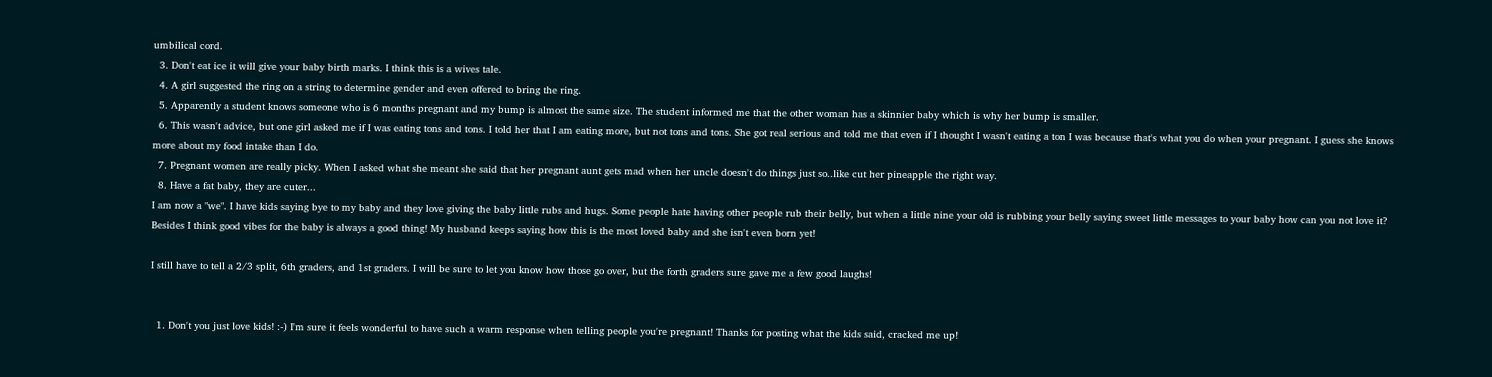umbilical cord.
  3. Don't eat ice it will give your baby birth marks. I think this is a wives tale.
  4. A girl suggested the ring on a string to determine gender and even offered to bring the ring.
  5. Apparently a student knows someone who is 6 months pregnant and my bump is almost the same size. The student informed me that the other woman has a skinnier baby which is why her bump is smaller.
  6. This wasn't advice, but one girl asked me if I was eating tons and tons. I told her that I am eating more, but not tons and tons. She got real serious and told me that even if I thought I wasn't eating a ton I was because that's what you do when your pregnant. I guess she knows more about my food intake than I do.
  7. Pregnant women are really picky. When I asked what she meant she said that her pregnant aunt gets mad when her uncle doesn't do things just so..like cut her pineapple the right way.
  8. Have a fat baby, they are cuter...
I am now a "we". I have kids saying bye to my baby and they love giving the baby little rubs and hugs. Some people hate having other people rub their belly, but when a little nine your old is rubbing your belly saying sweet little messages to your baby how can you not love it? Besides I think good vibes for the baby is always a good thing! My husband keeps saying how this is the most loved baby and she isn't even born yet!

I still have to tell a 2/3 split, 6th graders, and 1st graders. I will be sure to let you know how those go over, but the forth graders sure gave me a few good laughs!


  1. Don't you just love kids! :-) I'm sure it feels wonderful to have such a warm response when telling people you're pregnant! Thanks for posting what the kids said, cracked me up!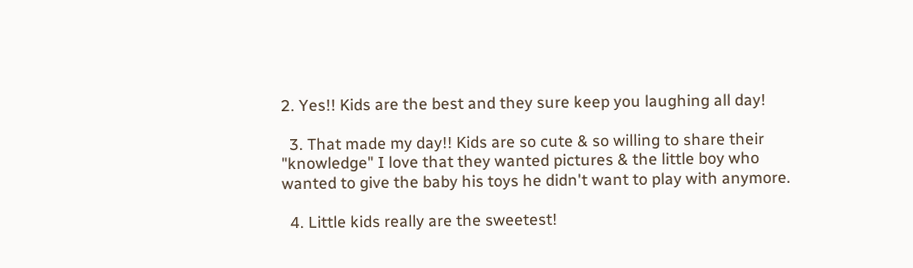2. Yes!! Kids are the best and they sure keep you laughing all day!

  3. That made my day!! Kids are so cute & so willing to share their "knowledge" I love that they wanted pictures & the little boy who wanted to give the baby his toys he didn't want to play with anymore.

  4. Little kids really are the sweetest!